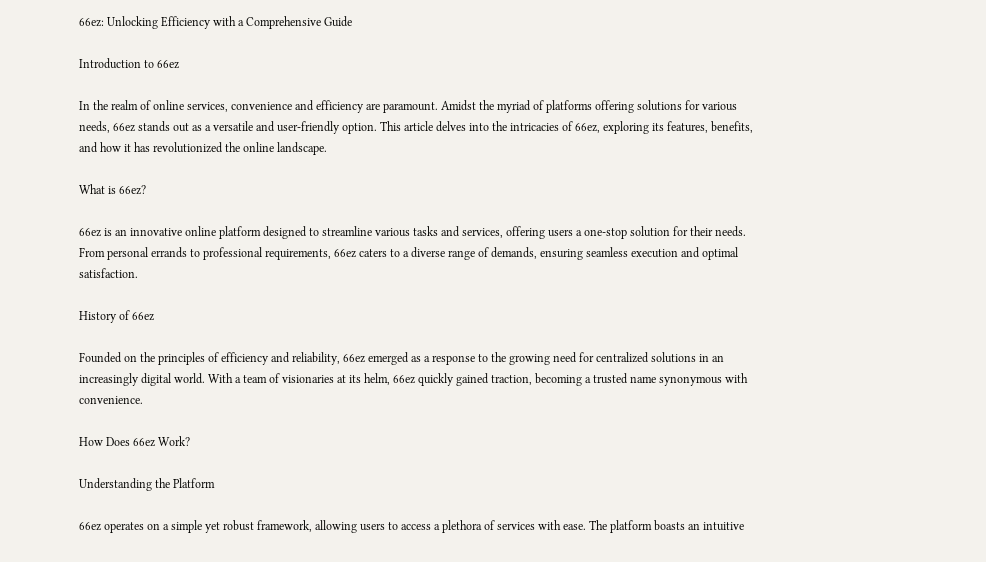66ez: Unlocking Efficiency with a Comprehensive Guide

Introduction to 66ez

In the realm of online services, convenience and efficiency are paramount. Amidst the myriad of platforms offering solutions for various needs, 66ez stands out as a versatile and user-friendly option. This article delves into the intricacies of 66ez, exploring its features, benefits, and how it has revolutionized the online landscape.

What is 66ez?

66ez is an innovative online platform designed to streamline various tasks and services, offering users a one-stop solution for their needs. From personal errands to professional requirements, 66ez caters to a diverse range of demands, ensuring seamless execution and optimal satisfaction.

History of 66ez

Founded on the principles of efficiency and reliability, 66ez emerged as a response to the growing need for centralized solutions in an increasingly digital world. With a team of visionaries at its helm, 66ez quickly gained traction, becoming a trusted name synonymous with convenience.

How Does 66ez Work?

Understanding the Platform

66ez operates on a simple yet robust framework, allowing users to access a plethora of services with ease. The platform boasts an intuitive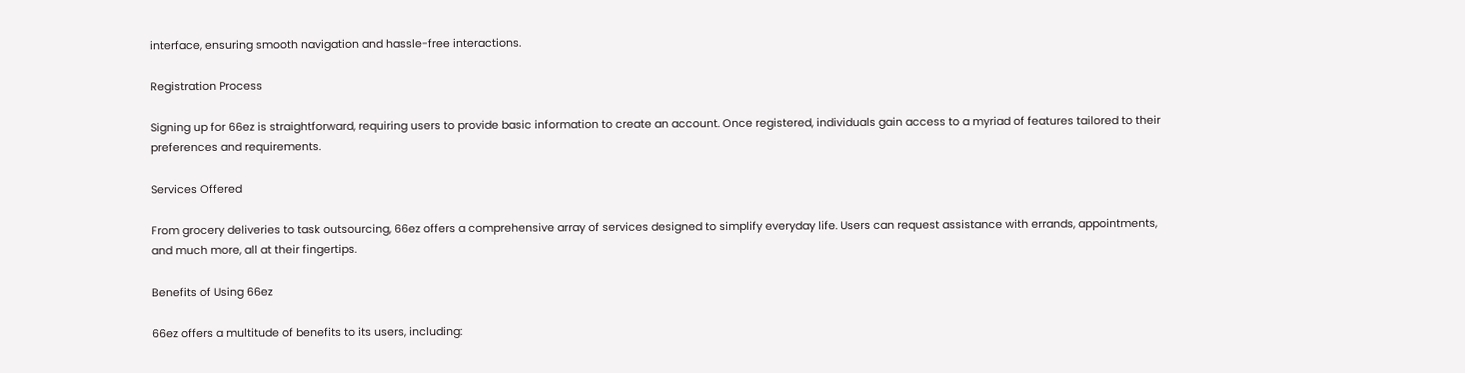interface, ensuring smooth navigation and hassle-free interactions.

Registration Process

Signing up for 66ez is straightforward, requiring users to provide basic information to create an account. Once registered, individuals gain access to a myriad of features tailored to their preferences and requirements.

Services Offered

From grocery deliveries to task outsourcing, 66ez offers a comprehensive array of services designed to simplify everyday life. Users can request assistance with errands, appointments, and much more, all at their fingertips.

Benefits of Using 66ez

66ez offers a multitude of benefits to its users, including: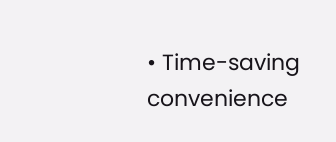• Time-saving convenience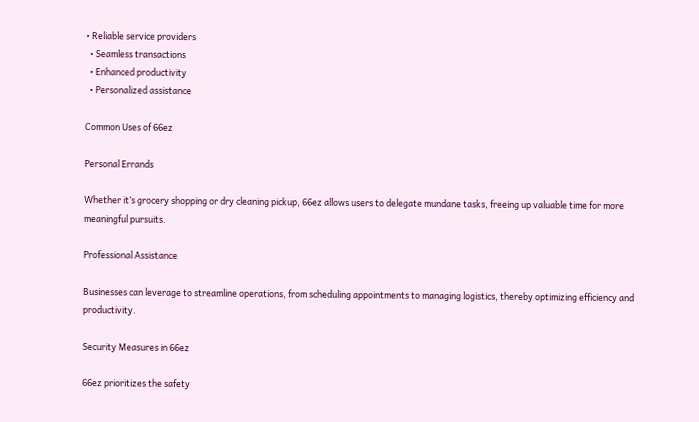• Reliable service providers
  • Seamless transactions
  • Enhanced productivity
  • Personalized assistance

Common Uses of 66ez

Personal Errands

Whether it’s grocery shopping or dry cleaning pickup, 66ez allows users to delegate mundane tasks, freeing up valuable time for more meaningful pursuits.

Professional Assistance

Businesses can leverage to streamline operations, from scheduling appointments to managing logistics, thereby optimizing efficiency and productivity.

Security Measures in 66ez

66ez prioritizes the safety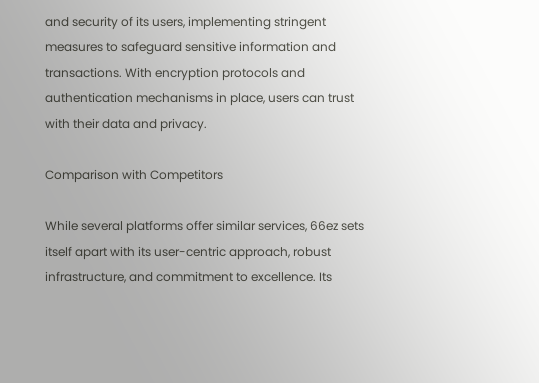and security of its users, implementing stringent measures to safeguard sensitive information and transactions. With encryption protocols and authentication mechanisms in place, users can trust with their data and privacy.

Comparison with Competitors

While several platforms offer similar services, 66ez sets itself apart with its user-centric approach, robust infrastructure, and commitment to excellence. Its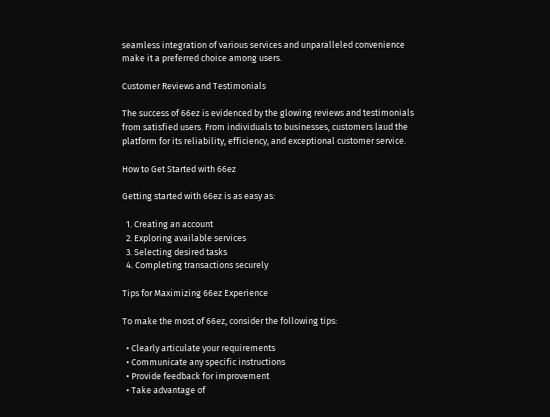seamless integration of various services and unparalleled convenience make it a preferred choice among users.

Customer Reviews and Testimonials

The success of 66ez is evidenced by the glowing reviews and testimonials from satisfied users. From individuals to businesses, customers laud the platform for its reliability, efficiency, and exceptional customer service.

How to Get Started with 66ez

Getting started with 66ez is as easy as:

  1. Creating an account
  2. Exploring available services
  3. Selecting desired tasks
  4. Completing transactions securely

Tips for Maximizing 66ez Experience

To make the most of 66ez, consider the following tips:

  • Clearly articulate your requirements
  • Communicate any specific instructions
  • Provide feedback for improvement
  • Take advantage of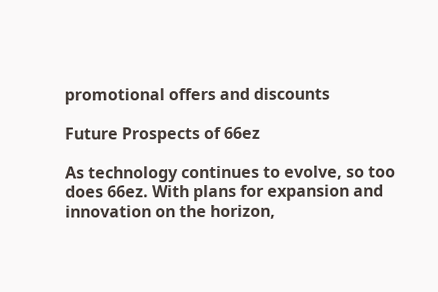promotional offers and discounts

Future Prospects of 66ez

As technology continues to evolve, so too does 66ez. With plans for expansion and innovation on the horizon,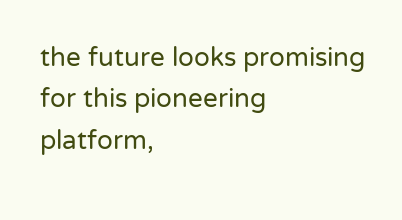the future looks promising for this pioneering platform,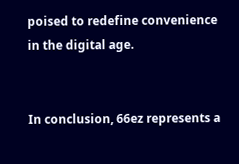poised to redefine convenience in the digital age.


In conclusion, 66ez represents a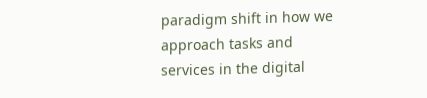paradigm shift in how we approach tasks and services in the digital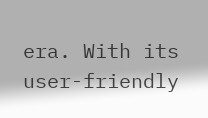era. With its user-friendly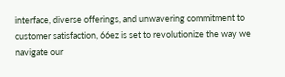interface, diverse offerings, and unwavering commitment to customer satisfaction, 66ez is set to revolutionize the way we navigate our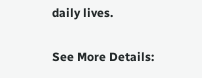daily lives.

See More Details: